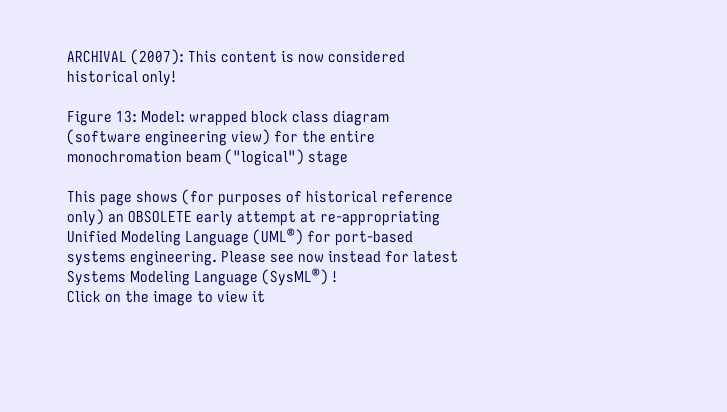ARCHIVAL (2007): This content is now considered historical only!

Figure 13: Model: wrapped block class diagram (software engineering view) for the entire monochromation beam ("logical") stage

This page shows (for purposes of historical reference only) an OBSOLETE early attempt at re-appropriating Unified Modeling Language (UML®) for port-based systems engineering. Please see now instead for latest Systems Modeling Language (SysML®) !
Click on the image to view it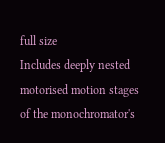full size
Includes deeply nested motorised motion stages of the monochromator's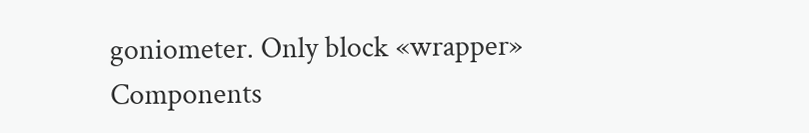goniometer. Only block «wrapper» Components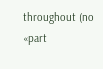throughout (no «part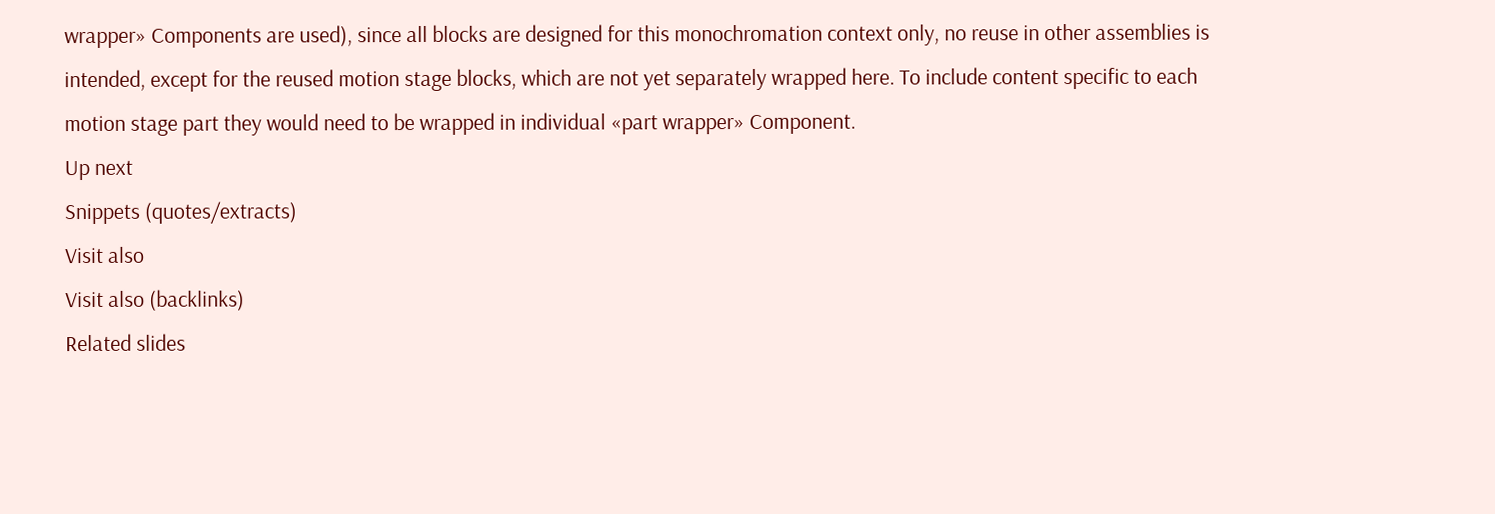wrapper» Components are used), since all blocks are designed for this monochromation context only, no reuse in other assemblies is intended, except for the reused motion stage blocks, which are not yet separately wrapped here. To include content specific to each motion stage part they would need to be wrapped in individual «part wrapper» Component.
Up next
Snippets (quotes/extracts)
Visit also
Visit also (backlinks)
Related slides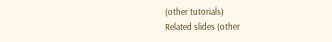(other tutorials)
Related slides (other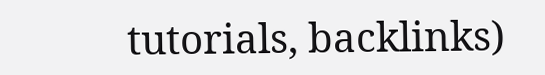tutorials, backlinks)